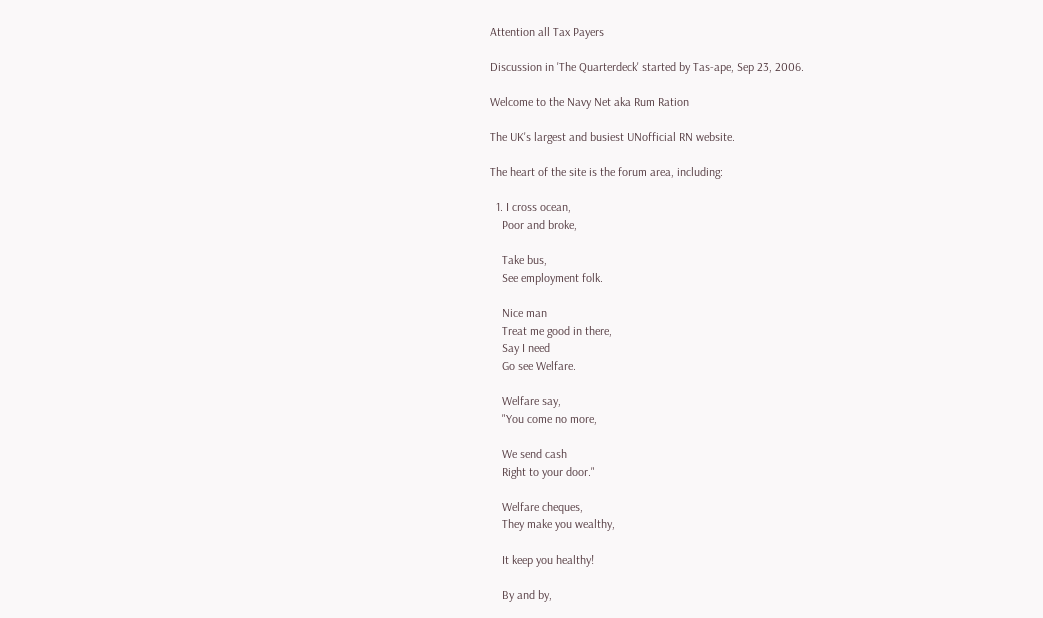Attention all Tax Payers

Discussion in 'The Quarterdeck' started by Tas-ape, Sep 23, 2006.

Welcome to the Navy Net aka Rum Ration

The UK's largest and busiest UNofficial RN website.

The heart of the site is the forum area, including:

  1. I cross ocean,
    Poor and broke,

    Take bus,
    See employment folk.

    Nice man
    Treat me good in there,
    Say I need
    Go see Welfare.

    Welfare say,
    "You come no more,

    We send cash
    Right to your door."

    Welfare cheques,
    They make you wealthy,

    It keep you healthy!

    By and by,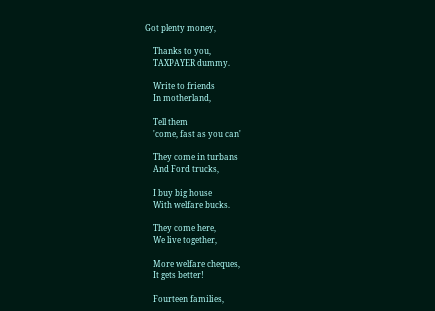Got plenty money,

    Thanks to you,
    TAXPAYER dummy.

    Write to friends
    In motherland,

    Tell them
    'come, fast as you can'

    They come in turbans
    And Ford trucks,

    I buy big house
    With welfare bucks.

    They come here,
    We live together,

    More welfare cheques,
    It gets better!

    Fourteen families,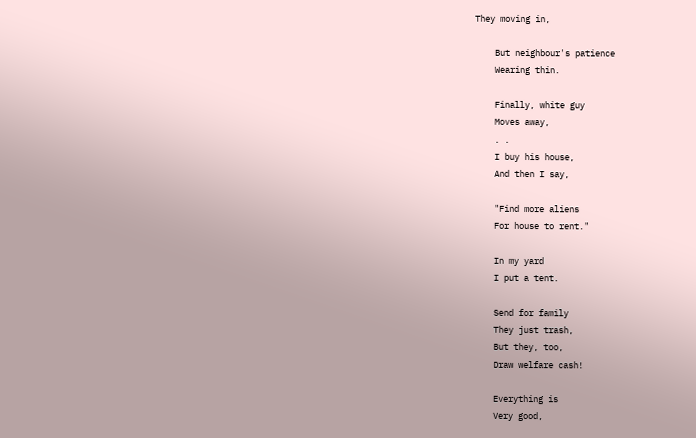They moving in,

    But neighbour's patience
    Wearing thin.

    Finally, white guy
    Moves away,
    . .
    I buy his house,
    And then I say,

    "Find more aliens
    For house to rent."

    In my yard
    I put a tent.

    Send for family
    They just trash,
    But they, too,
    Draw welfare cash!

    Everything is
    Very good,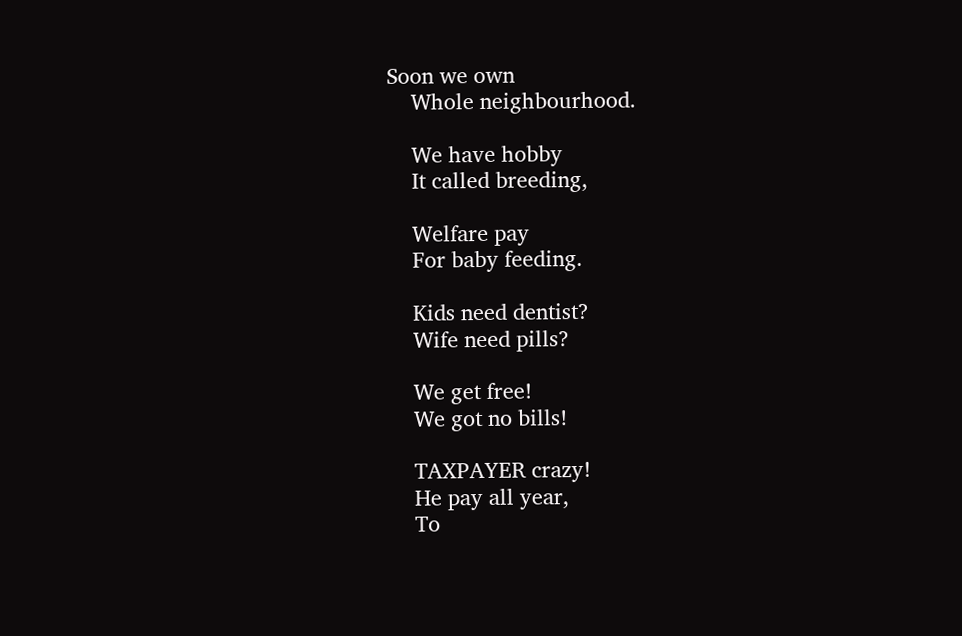Soon we own
    Whole neighbourhood.

    We have hobby
    It called breeding,

    Welfare pay
    For baby feeding.

    Kids need dentist?
    Wife need pills?

    We get free!
    We got no bills!

    TAXPAYER crazy!
    He pay all year,
    To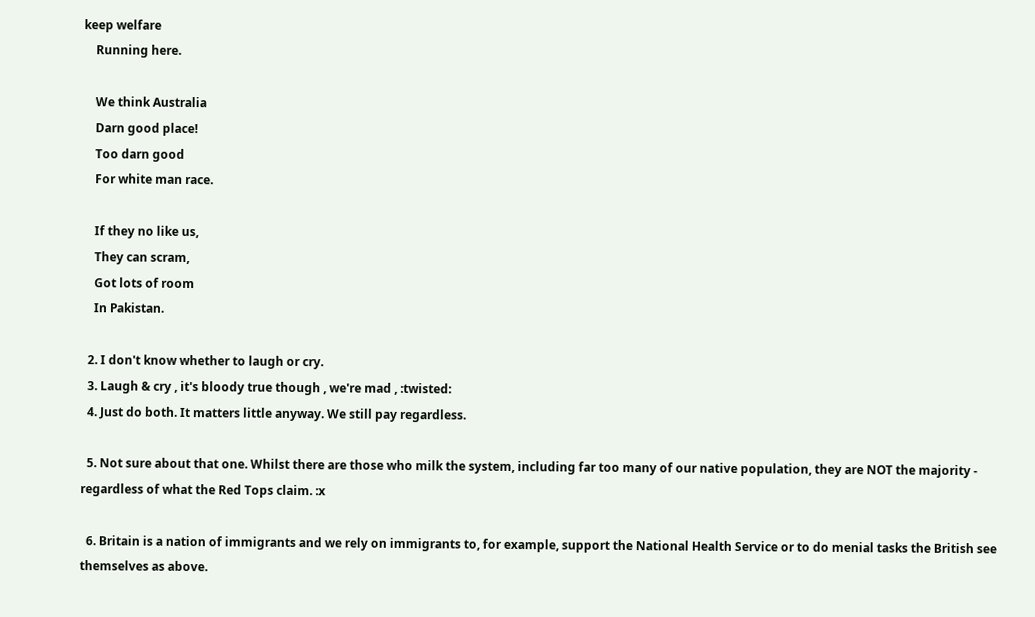keep welfare
    Running here.

    We think Australia
    Darn good place!
    Too darn good
    For white man race.

    If they no like us,
    They can scram,
    Got lots of room
    In Pakistan.

  2. I don't know whether to laugh or cry.
  3. Laugh & cry , it's bloody true though , we're mad , :twisted:
  4. Just do both. It matters little anyway. We still pay regardless.

  5. Not sure about that one. Whilst there are those who milk the system, including far too many of our native population, they are NOT the majority - regardless of what the Red Tops claim. :x

  6. Britain is a nation of immigrants and we rely on immigrants to, for example, support the National Health Service or to do menial tasks the British see themselves as above.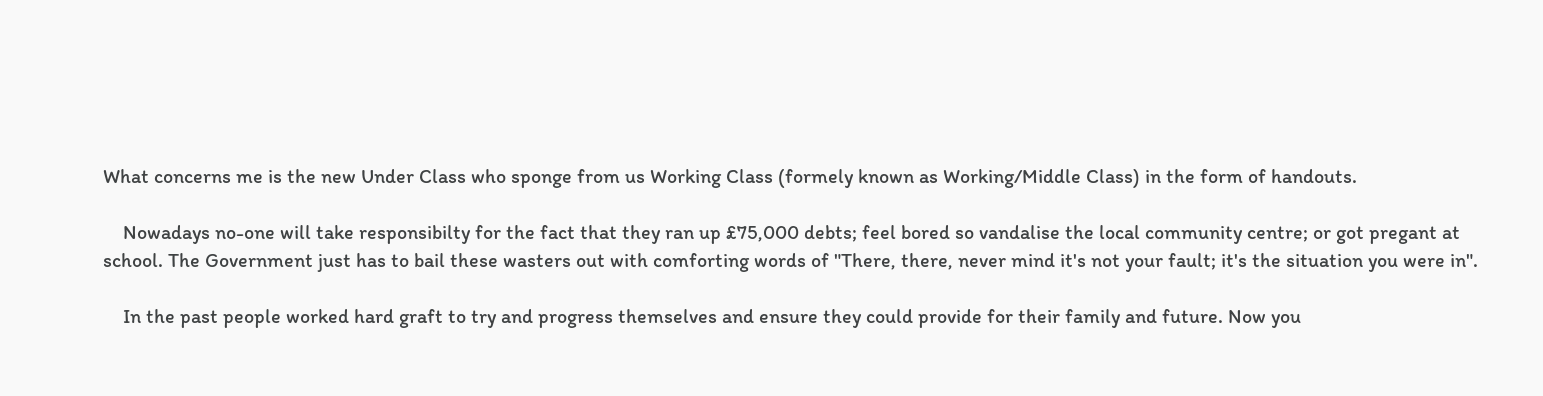What concerns me is the new Under Class who sponge from us Working Class (formely known as Working/Middle Class) in the form of handouts.

    Nowadays no-one will take responsibilty for the fact that they ran up £75,000 debts; feel bored so vandalise the local community centre; or got pregant at school. The Government just has to bail these wasters out with comforting words of "There, there, never mind it's not your fault; it's the situation you were in".

    In the past people worked hard graft to try and progress themselves and ensure they could provide for their family and future. Now you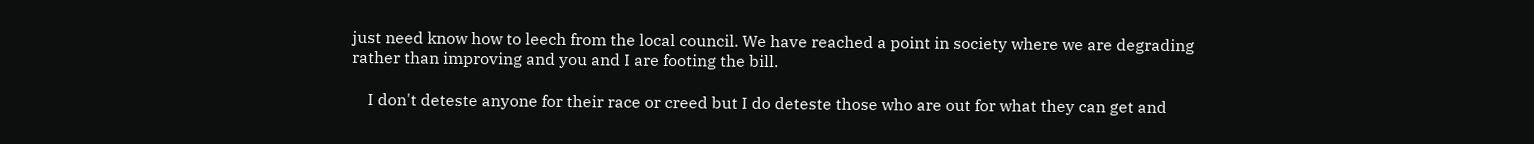just need know how to leech from the local council. We have reached a point in society where we are degrading rather than improving and you and I are footing the bill.

    I don't deteste anyone for their race or creed but I do deteste those who are out for what they can get and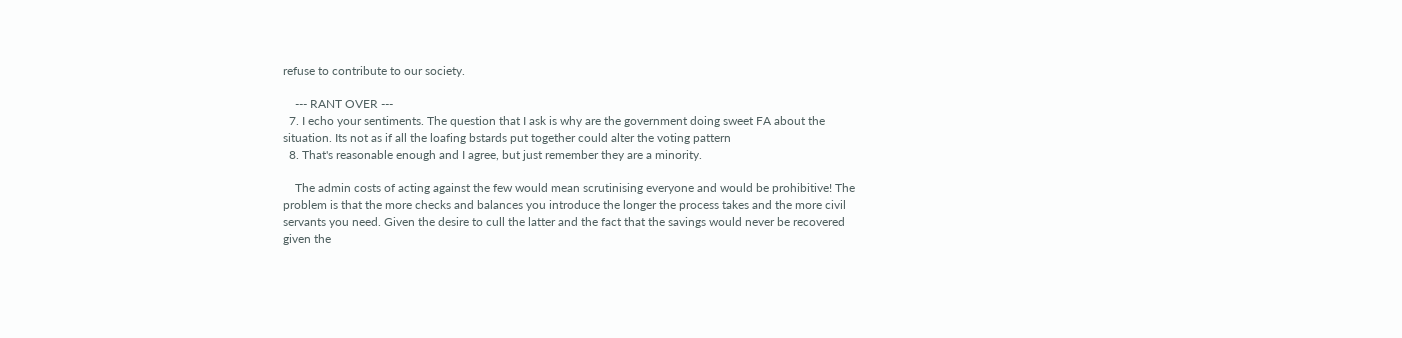refuse to contribute to our society.

    --- RANT OVER ---
  7. I echo your sentiments. The question that I ask is why are the government doing sweet FA about the situation. Its not as if all the loafing bstards put together could alter the voting pattern
  8. That's reasonable enough and I agree, but just remember they are a minority.

    The admin costs of acting against the few would mean scrutinising everyone and would be prohibitive! The problem is that the more checks and balances you introduce the longer the process takes and the more civil servants you need. Given the desire to cull the latter and the fact that the savings would never be recovered given the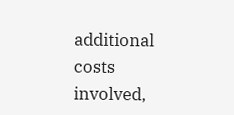additional costs involved,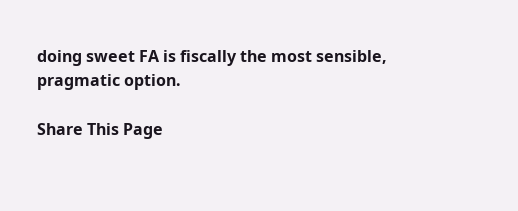doing sweet FA is fiscally the most sensible, pragmatic option.

Share This Page